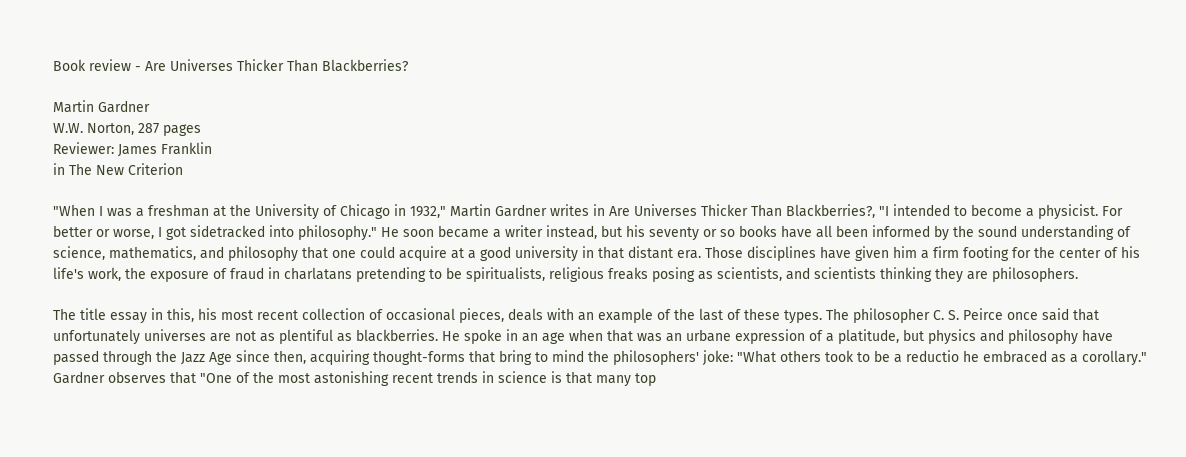Book review - Are Universes Thicker Than Blackberries?

Martin Gardner
W.W. Norton, 287 pages
Reviewer: James Franklin
in The New Criterion

"When I was a freshman at the University of Chicago in 1932," Martin Gardner writes in Are Universes Thicker Than Blackberries?, "I intended to become a physicist. For better or worse, I got sidetracked into philosophy." He soon became a writer instead, but his seventy or so books have all been informed by the sound understanding of science, mathematics, and philosophy that one could acquire at a good university in that distant era. Those disciplines have given him a firm footing for the center of his life's work, the exposure of fraud in charlatans pretending to be spiritualists, religious freaks posing as scientists, and scientists thinking they are philosophers.

The title essay in this, his most recent collection of occasional pieces, deals with an example of the last of these types. The philosopher C. S. Peirce once said that unfortunately universes are not as plentiful as blackberries. He spoke in an age when that was an urbane expression of a platitude, but physics and philosophy have passed through the Jazz Age since then, acquiring thought-forms that bring to mind the philosophers' joke: "What others took to be a reductio he embraced as a corollary." Gardner observes that "One of the most astonishing recent trends in science is that many top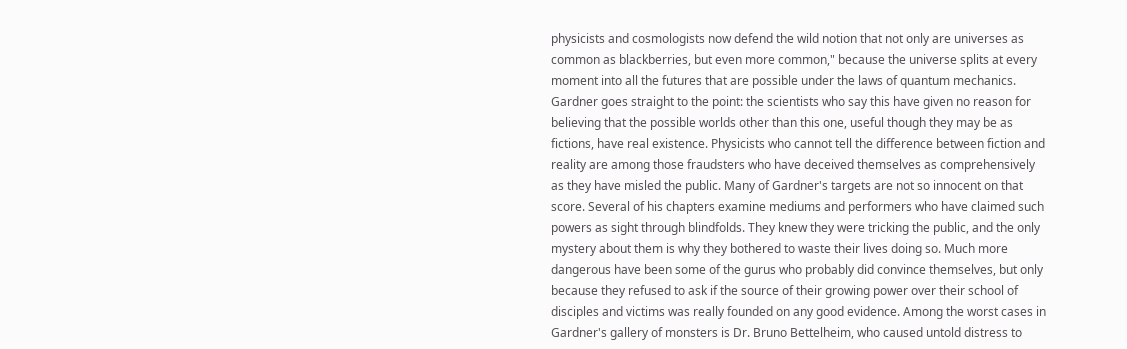physicists and cosmologists now defend the wild notion that not only are universes as common as blackberries, but even more common," because the universe splits at every moment into all the futures that are possible under the laws of quantum mechanics. Gardner goes straight to the point: the scientists who say this have given no reason for believing that the possible worlds other than this one, useful though they may be as fictions, have real existence. Physicists who cannot tell the difference between fiction and reality are among those fraudsters who have deceived themselves as comprehensively as they have misled the public. Many of Gardner's targets are not so innocent on that score. Several of his chapters examine mediums and performers who have claimed such powers as sight through blindfolds. They knew they were tricking the public, and the only mystery about them is why they bothered to waste their lives doing so. Much more dangerous have been some of the gurus who probably did convince themselves, but only because they refused to ask if the source of their growing power over their school of disciples and victims was really founded on any good evidence. Among the worst cases in Gardner's gallery of monsters is Dr. Bruno Bettelheim, who caused untold distress to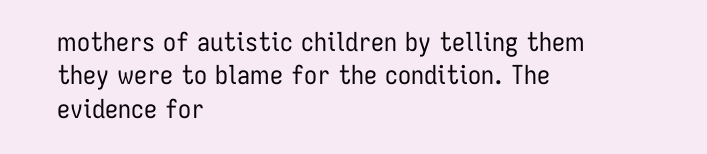mothers of autistic children by telling them they were to blame for the condition. The evidence for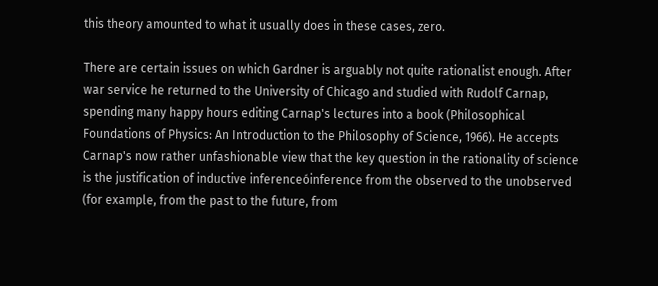this theory amounted to what it usually does in these cases, zero.

There are certain issues on which Gardner is arguably not quite rationalist enough. After war service he returned to the University of Chicago and studied with Rudolf Carnap, spending many happy hours editing Carnap's lectures into a book (Philosophical Foundations of Physics: An Introduction to the Philosophy of Science, 1966). He accepts Carnap's now rather unfashionable view that the key question in the rationality of science is the justification of inductive inferenceóinference from the observed to the unobserved (for example, from the past to the future, from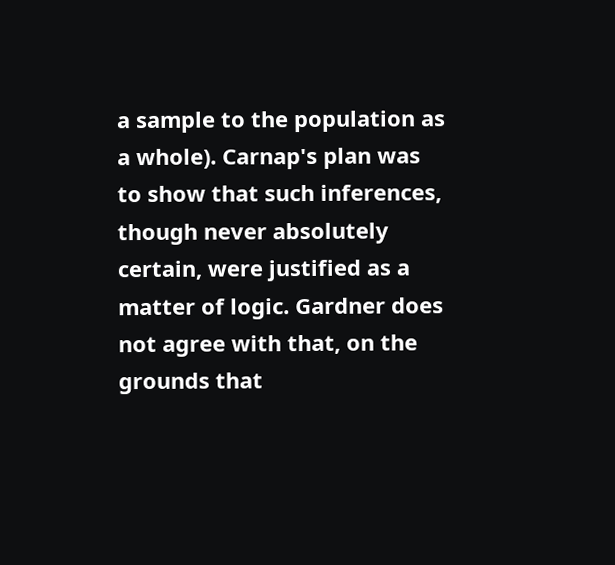a sample to the population as a whole). Carnap's plan was to show that such inferences, though never absolutely certain, were justified as a matter of logic. Gardner does not agree with that, on the grounds that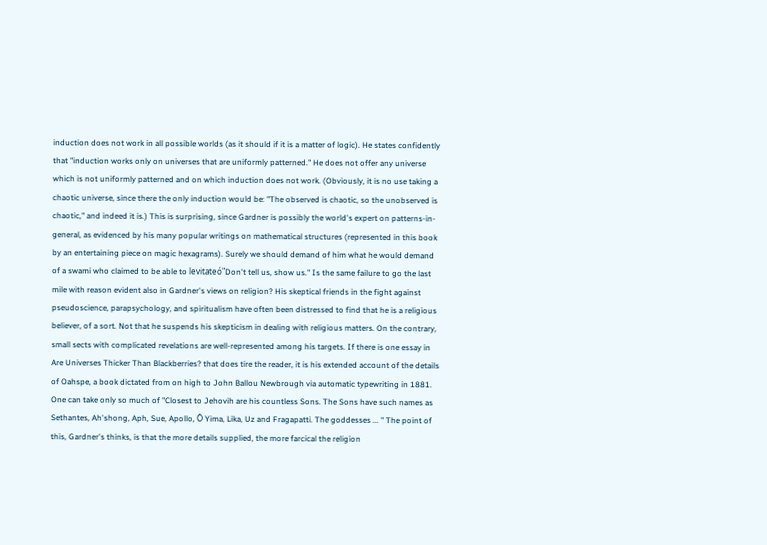induction does not work in all possible worlds (as it should if it is a matter of logic). He states confidently that "induction works only on universes that are uniformly patterned." He does not offer any universe which is not uniformly patterned and on which induction does not work. (Obviously, it is no use taking a chaotic universe, since there the only induction would be: "The observed is chaotic, so the unobserved is chaotic," and indeed it is.) This is surprising, since Gardner is possibly the world's expert on patterns-in-general, as evidenced by his many popular writings on mathematical structures (represented in this book by an entertaining piece on magic hexagrams). Surely we should demand of him what he would demand of a swami who claimed to be able to levitateó"Don't tell us, show us." Is the same failure to go the last mile with reason evident also in Gardner's views on religion? His skeptical friends in the fight against pseudoscience, parapsychology, and spiritualism have often been distressed to find that he is a religious believer, of a sort. Not that he suspends his skepticism in dealing with religious matters. On the contrary, small sects with complicated revelations are well-represented among his targets. If there is one essay in Are Universes Thicker Than Blackberries? that does tire the reader, it is his extended account of the details of Oahspe, a book dictated from on high to John Ballou Newbrough via automatic typewriting in 1881. One can take only so much of "Closest to Jehovih are his countless Sons. The Sons have such names as Sethantes, Ah'shong, Aph, Sue, Apollo, Ö Yima, Lika, Uz and Fragapatti. The goddesses ... " The point of this, Gardner's thinks, is that the more details supplied, the more farcical the religion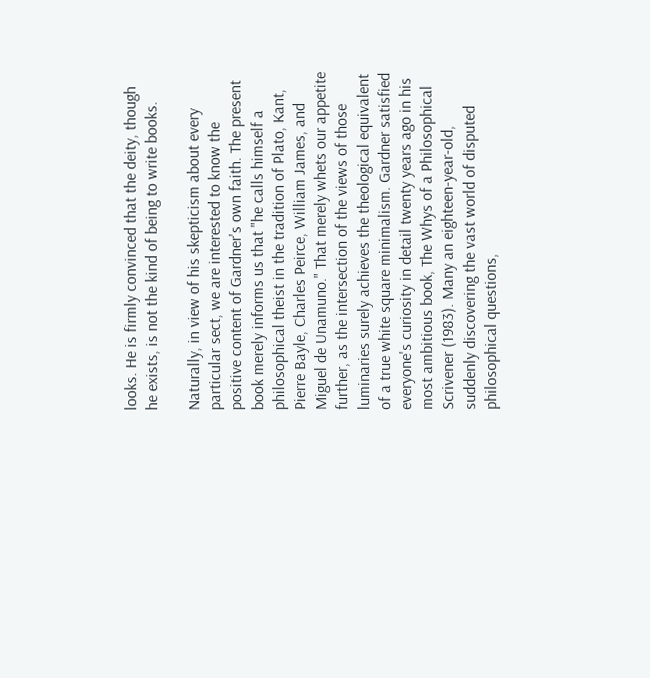looks. He is firmly convinced that the deity, though he exists, is not the kind of being to write books.

Naturally, in view of his skepticism about every particular sect, we are interested to know the positive content of Gardner's own faith. The present book merely informs us that "he calls himself a philosophical theist in the tradition of Plato, Kant, Pierre Bayle, Charles Peirce, William James, and Miguel de Unamuno." That merely whets our appetite further, as the intersection of the views of those luminaries surely achieves the theological equivalent of a true white square minimalism. Gardner satisfied everyone's curiosity in detail twenty years ago in his most ambitious book, The Whys of a Philosophical Scrivener (1983). Many an eighteen-year-old, suddenly discovering the vast world of disputed philosophical questions,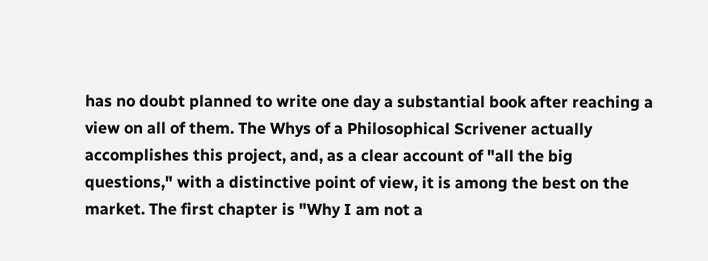has no doubt planned to write one day a substantial book after reaching a view on all of them. The Whys of a Philosophical Scrivener actually accomplishes this project, and, as a clear account of "all the big questions," with a distinctive point of view, it is among the best on the market. The first chapter is "Why I am not a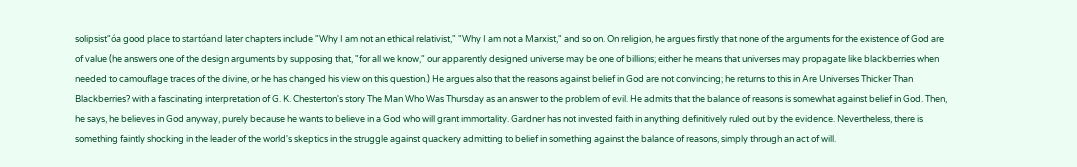solipsist"óa good place to startóand later chapters include "Why I am not an ethical relativist," "Why I am not a Marxist," and so on. On religion, he argues firstly that none of the arguments for the existence of God are of value (he answers one of the design arguments by supposing that, "for all we know," our apparently designed universe may be one of billions; either he means that universes may propagate like blackberries when needed to camouflage traces of the divine, or he has changed his view on this question.) He argues also that the reasons against belief in God are not convincing; he returns to this in Are Universes Thicker Than Blackberries? with a fascinating interpretation of G. K. Chesterton's story The Man Who Was Thursday as an answer to the problem of evil. He admits that the balance of reasons is somewhat against belief in God. Then, he says, he believes in God anyway, purely because he wants to believe in a God who will grant immortality. Gardner has not invested faith in anything definitively ruled out by the evidence. Nevertheless, there is something faintly shocking in the leader of the world's skeptics in the struggle against quackery admitting to belief in something against the balance of reasons, simply through an act of will.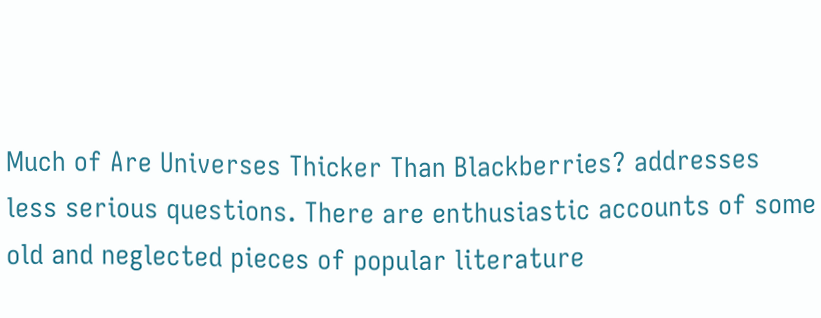Much of Are Universes Thicker Than Blackberries? addresses less serious questions. There are enthusiastic accounts of some old and neglected pieces of popular literature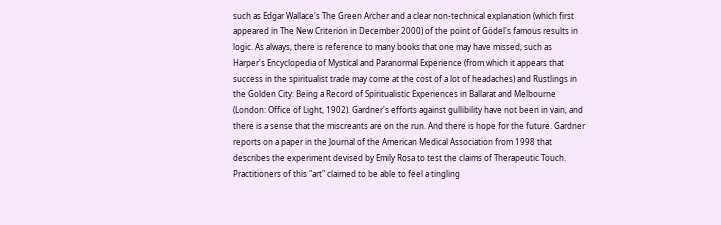such as Edgar Wallace's The Green Archer and a clear non-technical explanation (which first appeared in The New Criterion in December 2000) of the point of Gödel's famous results in logic. As always, there is reference to many books that one may have missed, such as Harper's Encyclopedia of Mystical and Paranormal Experience (from which it appears that success in the spiritualist trade may come at the cost of a lot of headaches) and Rustlings in the Golden City: Being a Record of Spiritualistic Experiences in Ballarat and Melbourne (London: Office of Light, 1902). Gardner's efforts against gullibility have not been in vain, and there is a sense that the miscreants are on the run. And there is hope for the future. Gardner reports on a paper in the Journal of the American Medical Association from 1998 that describes the experiment devised by Emily Rosa to test the claims of Therapeutic Touch. Practitioners of this "art" claimed to be able to feel a tingling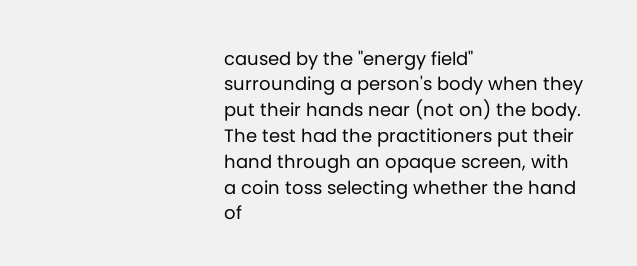caused by the "energy field" surrounding a person's body when they put their hands near (not on) the body. The test had the practitioners put their hand through an opaque screen, with a coin toss selecting whether the hand of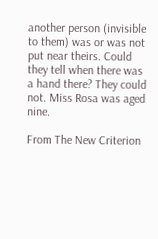another person (invisible to them) was or was not put near theirs. Could they tell when there was a hand there? They could not. Miss Rosa was aged nine.

From The New Criterion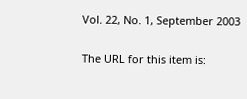Vol. 22, No. 1, September 2003

The URL for this item is: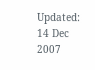Updated: 14 Dec 2007